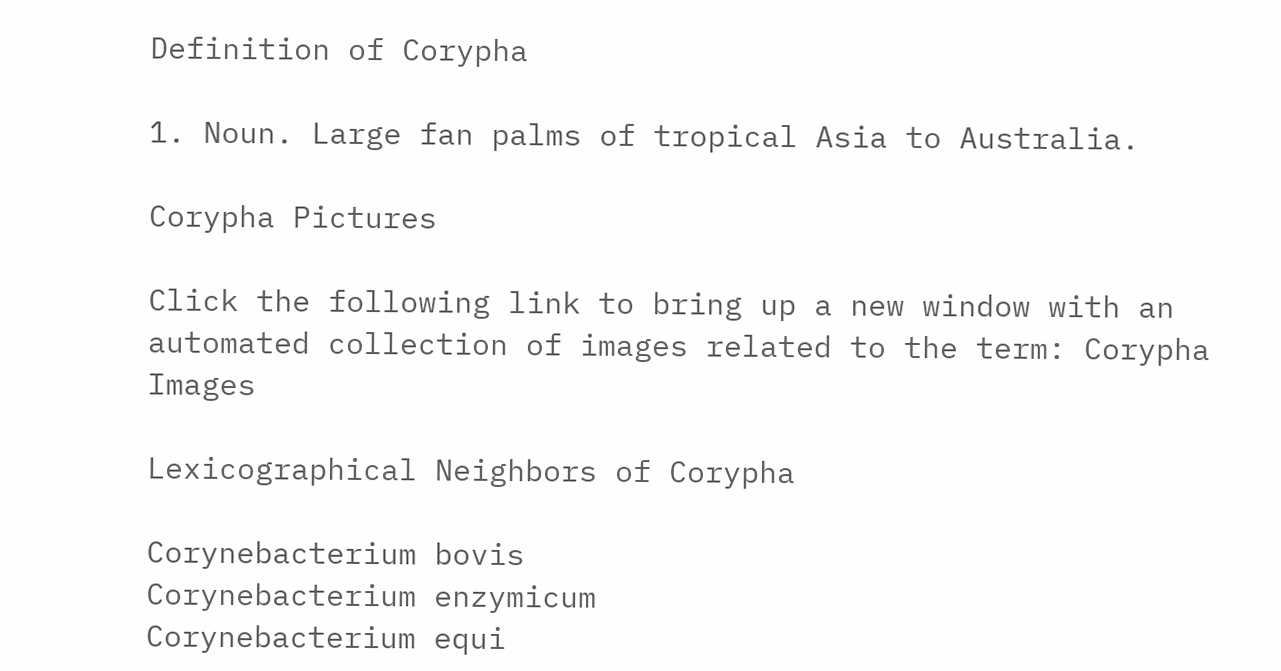Definition of Corypha

1. Noun. Large fan palms of tropical Asia to Australia.

Corypha Pictures

Click the following link to bring up a new window with an automated collection of images related to the term: Corypha Images

Lexicographical Neighbors of Corypha

Corynebacterium bovis
Corynebacterium enzymicum
Corynebacterium equi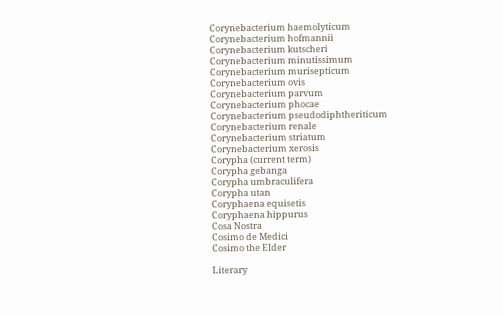Corynebacterium haemolyticum
Corynebacterium hofmannii
Corynebacterium kutscheri
Corynebacterium minutissimum
Corynebacterium murisepticum
Corynebacterium ovis
Corynebacterium parvum
Corynebacterium phocae
Corynebacterium pseudodiphtheriticum
Corynebacterium renale
Corynebacterium striatum
Corynebacterium xerosis
Corypha (current term)
Corypha gebanga
Corypha umbraculifera
Corypha utan
Coryphaena equisetis
Coryphaena hippurus
Cosa Nostra
Cosimo de Medici
Cosimo the Elder

Literary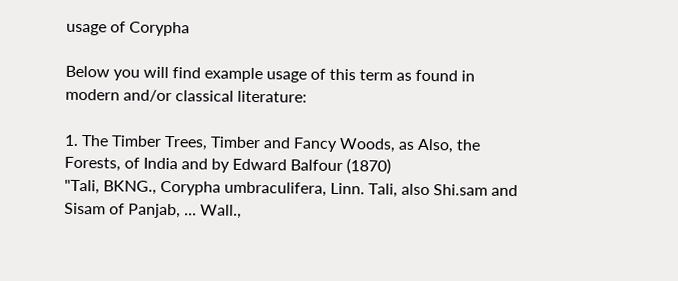usage of Corypha

Below you will find example usage of this term as found in modern and/or classical literature:

1. The Timber Trees, Timber and Fancy Woods, as Also, the Forests, of India and by Edward Balfour (1870)
"Tali, BKNG., Corypha umbraculifera, Linn. Tali, also Shi.sam and Sisam of Panjab, ... Wall.,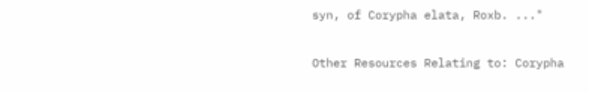syn, of Corypha elata, Roxb. ..."

Other Resources Relating to: Corypha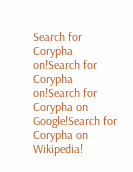Search for Corypha on!Search for Corypha on!Search for Corypha on Google!Search for Corypha on Wikipedia!